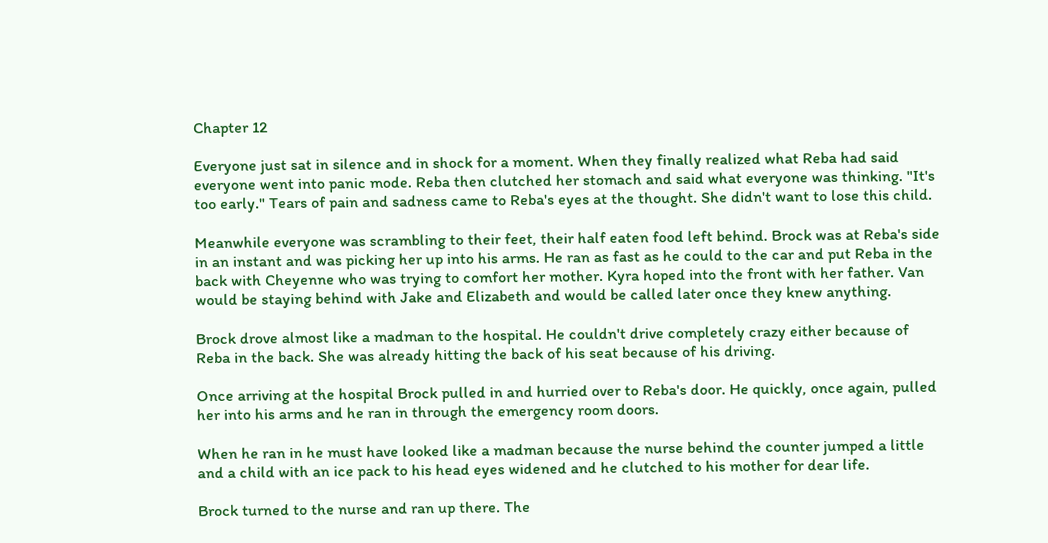Chapter 12

Everyone just sat in silence and in shock for a moment. When they finally realized what Reba had said everyone went into panic mode. Reba then clutched her stomach and said what everyone was thinking. "It's too early." Tears of pain and sadness came to Reba's eyes at the thought. She didn't want to lose this child.

Meanwhile everyone was scrambling to their feet, their half eaten food left behind. Brock was at Reba's side in an instant and was picking her up into his arms. He ran as fast as he could to the car and put Reba in the back with Cheyenne who was trying to comfort her mother. Kyra hoped into the front with her father. Van would be staying behind with Jake and Elizabeth and would be called later once they knew anything.

Brock drove almost like a madman to the hospital. He couldn't drive completely crazy either because of Reba in the back. She was already hitting the back of his seat because of his driving.

Once arriving at the hospital Brock pulled in and hurried over to Reba's door. He quickly, once again, pulled her into his arms and he ran in through the emergency room doors.

When he ran in he must have looked like a madman because the nurse behind the counter jumped a little and a child with an ice pack to his head eyes widened and he clutched to his mother for dear life.

Brock turned to the nurse and ran up there. The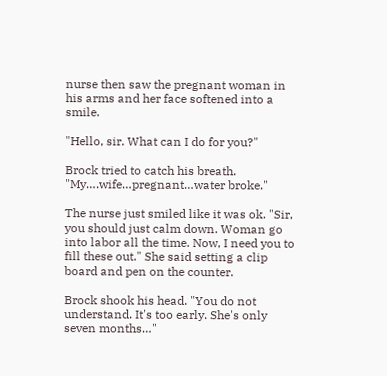nurse then saw the pregnant woman in his arms and her face softened into a smile.

"Hello, sir. What can I do for you?"

Brock tried to catch his breath. "My….wife…pregnant…water broke."

The nurse just smiled like it was ok. "Sir, you should just calm down. Woman go into labor all the time. Now, I need you to fill these out." She said setting a clip board and pen on the counter.

Brock shook his head. "You do not understand. It's too early. She's only seven months…"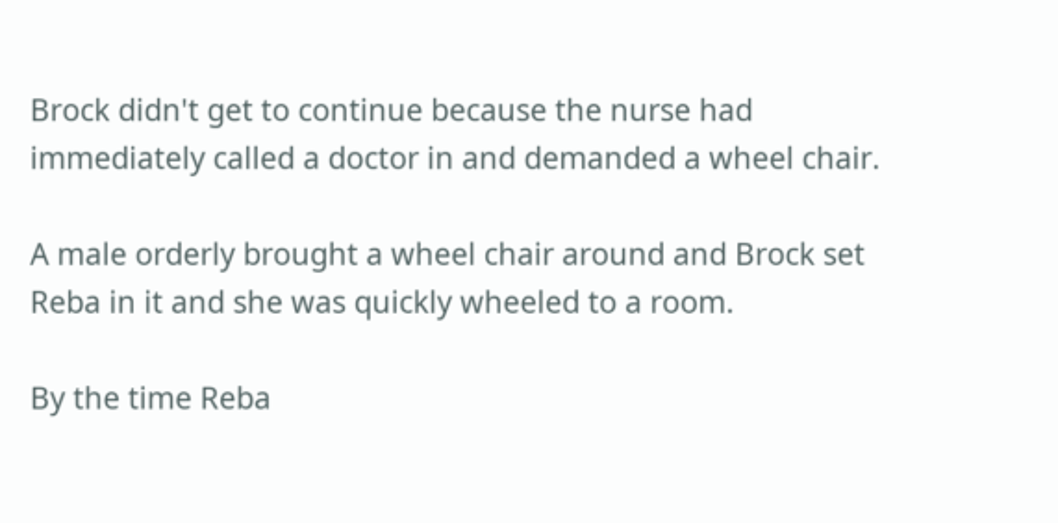Brock didn't get to continue because the nurse had immediately called a doctor in and demanded a wheel chair.

A male orderly brought a wheel chair around and Brock set Reba in it and she was quickly wheeled to a room.

By the time Reba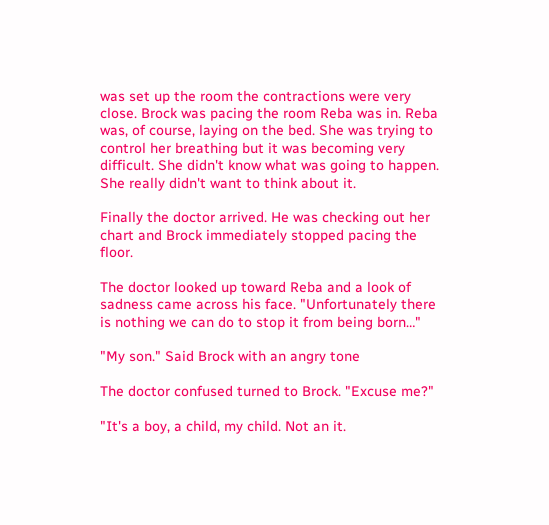was set up the room the contractions were very close. Brock was pacing the room Reba was in. Reba was, of course, laying on the bed. She was trying to control her breathing but it was becoming very difficult. She didn't know what was going to happen. She really didn't want to think about it.

Finally the doctor arrived. He was checking out her chart and Brock immediately stopped pacing the floor.

The doctor looked up toward Reba and a look of sadness came across his face. "Unfortunately there is nothing we can do to stop it from being born…"

"My son." Said Brock with an angry tone

The doctor confused turned to Brock. "Excuse me?"

"It's a boy, a child, my child. Not an it.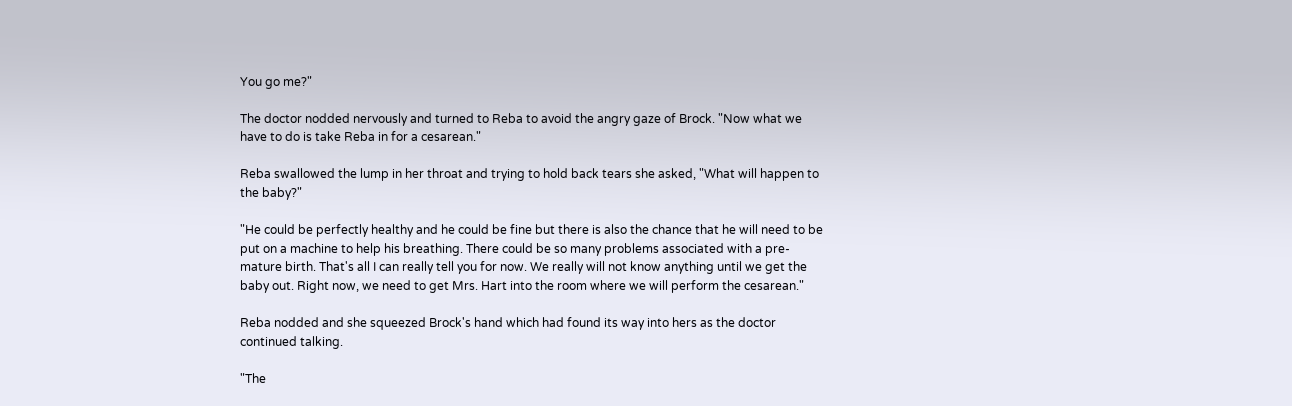You go me?"

The doctor nodded nervously and turned to Reba to avoid the angry gaze of Brock. "Now what we have to do is take Reba in for a cesarean."

Reba swallowed the lump in her throat and trying to hold back tears she asked, "What will happen to the baby?"

"He could be perfectly healthy and he could be fine but there is also the chance that he will need to be put on a machine to help his breathing. There could be so many problems associated with a pre-mature birth. That's all I can really tell you for now. We really will not know anything until we get the baby out. Right now, we need to get Mrs. Hart into the room where we will perform the cesarean."

Reba nodded and she squeezed Brock's hand which had found its way into hers as the doctor continued talking.

"The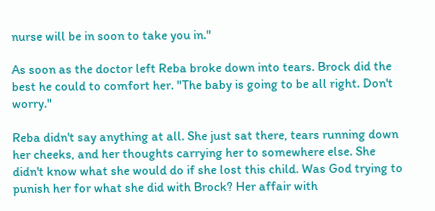nurse will be in soon to take you in."

As soon as the doctor left Reba broke down into tears. Brock did the best he could to comfort her. "The baby is going to be all right. Don't worry."

Reba didn't say anything at all. She just sat there, tears running down her cheeks, and her thoughts carrying her to somewhere else. She didn't know what she would do if she lost this child. Was God trying to punish her for what she did with Brock? Her affair with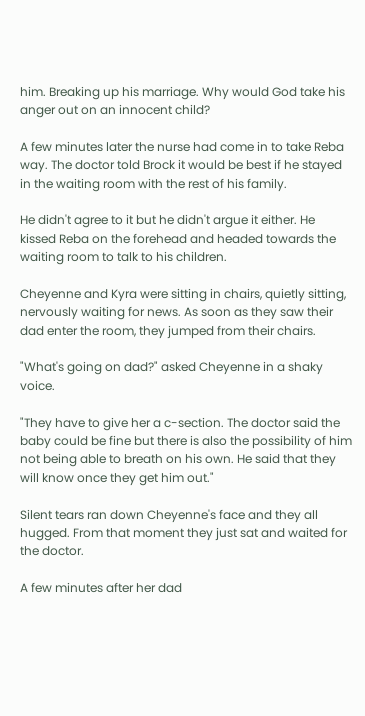him. Breaking up his marriage. Why would God take his anger out on an innocent child?

A few minutes later the nurse had come in to take Reba way. The doctor told Brock it would be best if he stayed in the waiting room with the rest of his family.

He didn't agree to it but he didn't argue it either. He kissed Reba on the forehead and headed towards the waiting room to talk to his children.

Cheyenne and Kyra were sitting in chairs, quietly sitting, nervously waiting for news. As soon as they saw their dad enter the room, they jumped from their chairs.

"What's going on dad?" asked Cheyenne in a shaky voice.

"They have to give her a c-section. The doctor said the baby could be fine but there is also the possibility of him not being able to breath on his own. He said that they will know once they get him out."

Silent tears ran down Cheyenne's face and they all hugged. From that moment they just sat and waited for the doctor.

A few minutes after her dad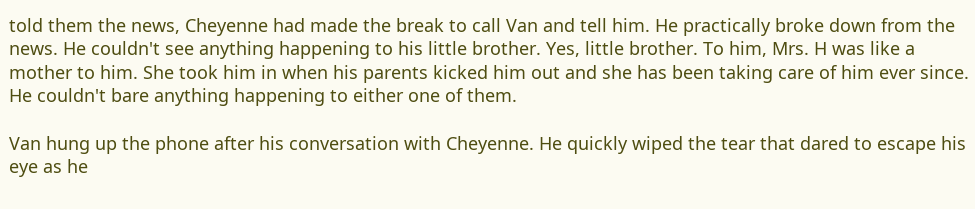told them the news, Cheyenne had made the break to call Van and tell him. He practically broke down from the news. He couldn't see anything happening to his little brother. Yes, little brother. To him, Mrs. H was like a mother to him. She took him in when his parents kicked him out and she has been taking care of him ever since. He couldn't bare anything happening to either one of them.

Van hung up the phone after his conversation with Cheyenne. He quickly wiped the tear that dared to escape his eye as he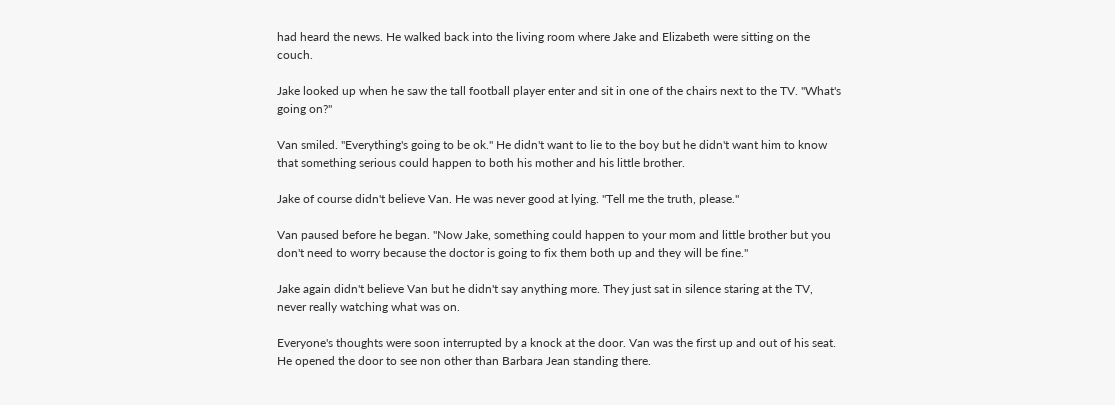had heard the news. He walked back into the living room where Jake and Elizabeth were sitting on the couch.

Jake looked up when he saw the tall football player enter and sit in one of the chairs next to the TV. "What's going on?"

Van smiled. "Everything's going to be ok." He didn't want to lie to the boy but he didn't want him to know that something serious could happen to both his mother and his little brother.

Jake of course didn't believe Van. He was never good at lying. "Tell me the truth, please."

Van paused before he began. "Now Jake, something could happen to your mom and little brother but you don't need to worry because the doctor is going to fix them both up and they will be fine."

Jake again didn't believe Van but he didn't say anything more. They just sat in silence staring at the TV, never really watching what was on.

Everyone's thoughts were soon interrupted by a knock at the door. Van was the first up and out of his seat. He opened the door to see non other than Barbara Jean standing there.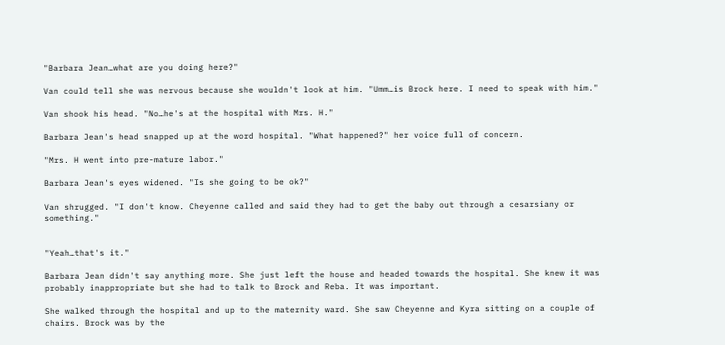"Barbara Jean…what are you doing here?"

Van could tell she was nervous because she wouldn't look at him. "Umm…is Brock here. I need to speak with him."

Van shook his head. "No…he's at the hospital with Mrs. H."

Barbara Jean's head snapped up at the word hospital. "What happened?" her voice full of concern.

"Mrs. H went into pre-mature labor."

Barbara Jean's eyes widened. "Is she going to be ok?"

Van shrugged. "I don't know. Cheyenne called and said they had to get the baby out through a cesarsiany or something."


"Yeah…that's it."

Barbara Jean didn't say anything more. She just left the house and headed towards the hospital. She knew it was probably inappropriate but she had to talk to Brock and Reba. It was important.

She walked through the hospital and up to the maternity ward. She saw Cheyenne and Kyra sitting on a couple of chairs. Brock was by the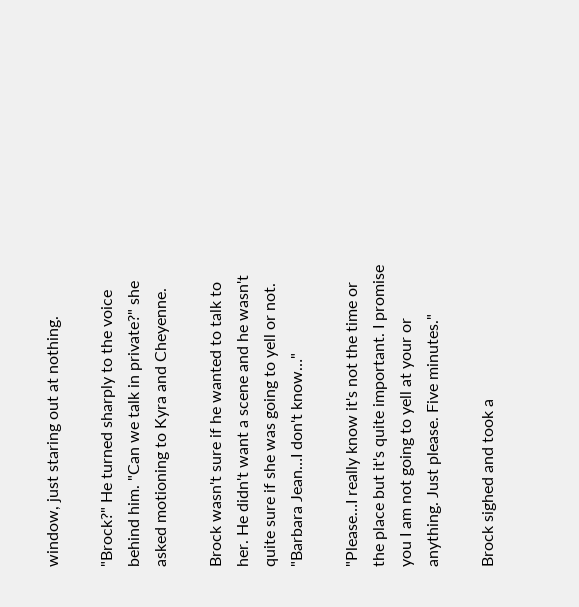window, just staring out at nothing.

"Brock?" He turned sharply to the voice behind him. "Can we talk in private?" she asked motioning to Kyra and Cheyenne.

Brock wasn't sure if he wanted to talk to her. He didn't want a scene and he wasn't quite sure if she was going to yell or not. "Barbara Jean…I don't know…"

"Please…I really know it's not the time or the place but it's quite important. I promise you I am not going to yell at your or anything. Just please. Five minutes."

Brock sighed and took a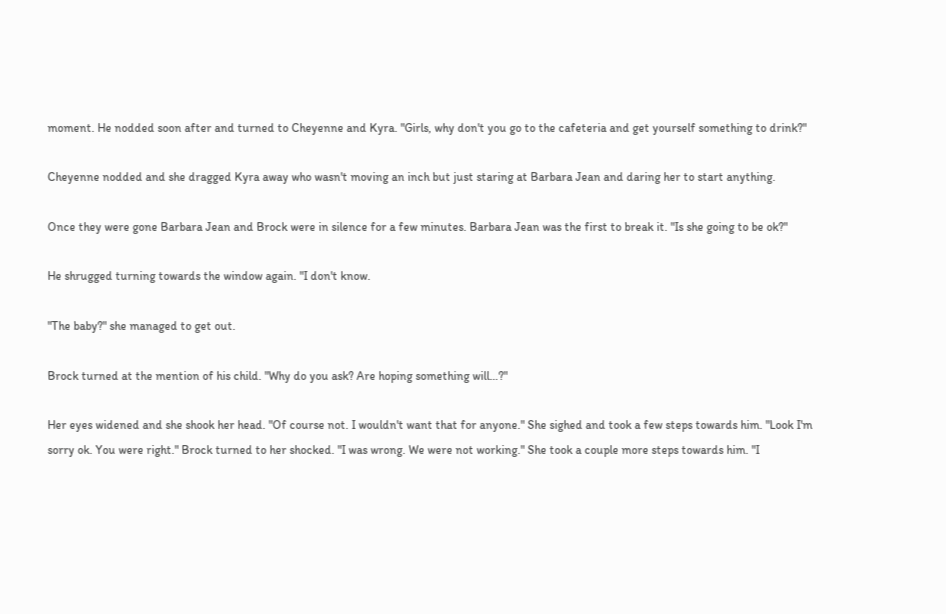moment. He nodded soon after and turned to Cheyenne and Kyra. "Girls, why don't you go to the cafeteria and get yourself something to drink?"

Cheyenne nodded and she dragged Kyra away who wasn't moving an inch but just staring at Barbara Jean and daring her to start anything.

Once they were gone Barbara Jean and Brock were in silence for a few minutes. Barbara Jean was the first to break it. "Is she going to be ok?"

He shrugged turning towards the window again. "I don't know.

"The baby?" she managed to get out.

Brock turned at the mention of his child. "Why do you ask? Are hoping something will…?"

Her eyes widened and she shook her head. "Of course not. I wouldn't want that for anyone." She sighed and took a few steps towards him. "Look I'm sorry ok. You were right." Brock turned to her shocked. "I was wrong. We were not working." She took a couple more steps towards him. "I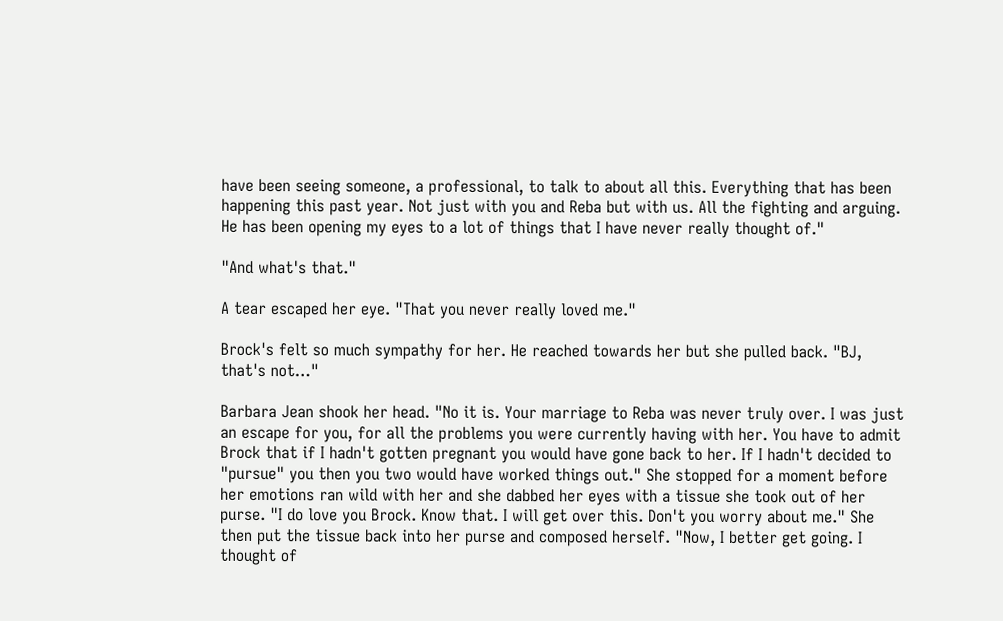have been seeing someone, a professional, to talk to about all this. Everything that has been happening this past year. Not just with you and Reba but with us. All the fighting and arguing. He has been opening my eyes to a lot of things that I have never really thought of."

"And what's that."

A tear escaped her eye. "That you never really loved me."

Brock's felt so much sympathy for her. He reached towards her but she pulled back. "BJ, that's not…"

Barbara Jean shook her head. "No it is. Your marriage to Reba was never truly over. I was just an escape for you, for all the problems you were currently having with her. You have to admit Brock that if I hadn't gotten pregnant you would have gone back to her. If I hadn't decided to "pursue" you then you two would have worked things out." She stopped for a moment before her emotions ran wild with her and she dabbed her eyes with a tissue she took out of her purse. "I do love you Brock. Know that. I will get over this. Don't you worry about me." She then put the tissue back into her purse and composed herself. "Now, I better get going. I thought of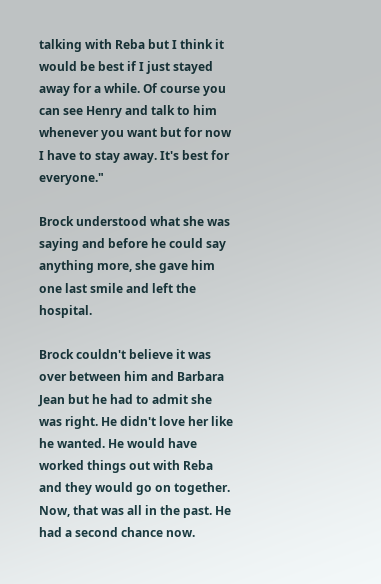talking with Reba but I think it would be best if I just stayed away for a while. Of course you can see Henry and talk to him whenever you want but for now I have to stay away. It's best for everyone."

Brock understood what she was saying and before he could say anything more, she gave him one last smile and left the hospital.

Brock couldn't believe it was over between him and Barbara Jean but he had to admit she was right. He didn't love her like he wanted. He would have worked things out with Reba and they would go on together. Now, that was all in the past. He had a second chance now.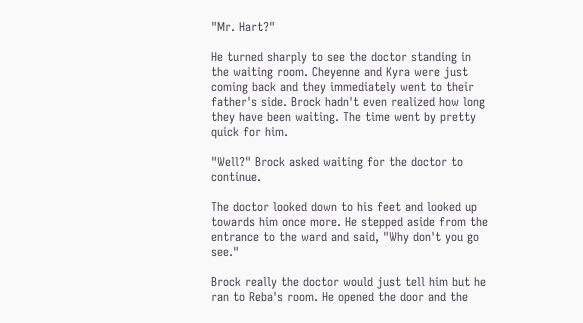"Mr. Hart?"

He turned sharply to see the doctor standing in the waiting room. Cheyenne and Kyra were just coming back and they immediately went to their father's side. Brock hadn't even realized how long they have been waiting. The time went by pretty quick for him.

"Well?" Brock asked waiting for the doctor to continue.

The doctor looked down to his feet and looked up towards him once more. He stepped aside from the entrance to the ward and said, "Why don't you go see."

Brock really the doctor would just tell him but he ran to Reba's room. He opened the door and the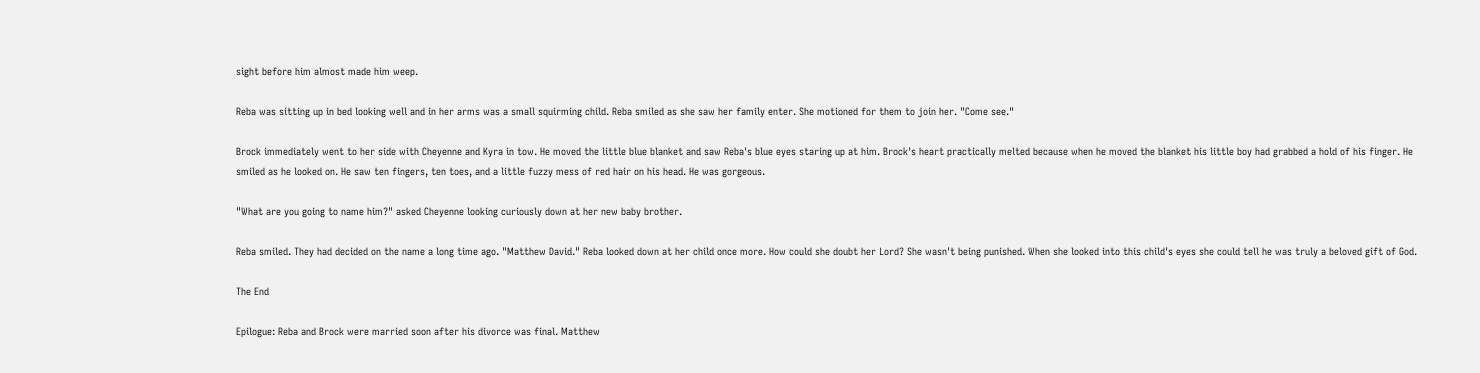sight before him almost made him weep.

Reba was sitting up in bed looking well and in her arms was a small squirming child. Reba smiled as she saw her family enter. She motioned for them to join her. "Come see."

Brock immediately went to her side with Cheyenne and Kyra in tow. He moved the little blue blanket and saw Reba's blue eyes staring up at him. Brock's heart practically melted because when he moved the blanket his little boy had grabbed a hold of his finger. He smiled as he looked on. He saw ten fingers, ten toes, and a little fuzzy mess of red hair on his head. He was gorgeous.

"What are you going to name him?" asked Cheyenne looking curiously down at her new baby brother.

Reba smiled. They had decided on the name a long time ago. "Matthew David." Reba looked down at her child once more. How could she doubt her Lord? She wasn't being punished. When she looked into this child's eyes she could tell he was truly a beloved gift of God.

The End

Epilogue: Reba and Brock were married soon after his divorce was final. Matthew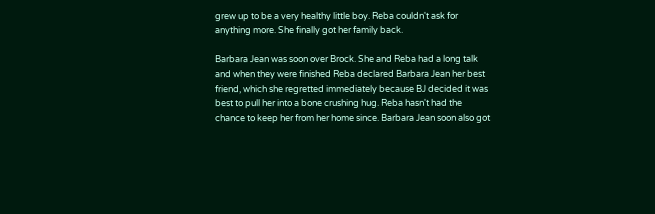grew up to be a very healthy little boy. Reba couldn't ask for anything more. She finally got her family back.

Barbara Jean was soon over Brock. She and Reba had a long talk and when they were finished Reba declared Barbara Jean her best friend, which she regretted immediately because BJ decided it was best to pull her into a bone crushing hug. Reba hasn't had the chance to keep her from her home since. Barbara Jean soon also got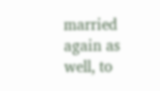married again as well, to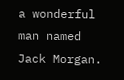a wonderful man named Jack Morgan.